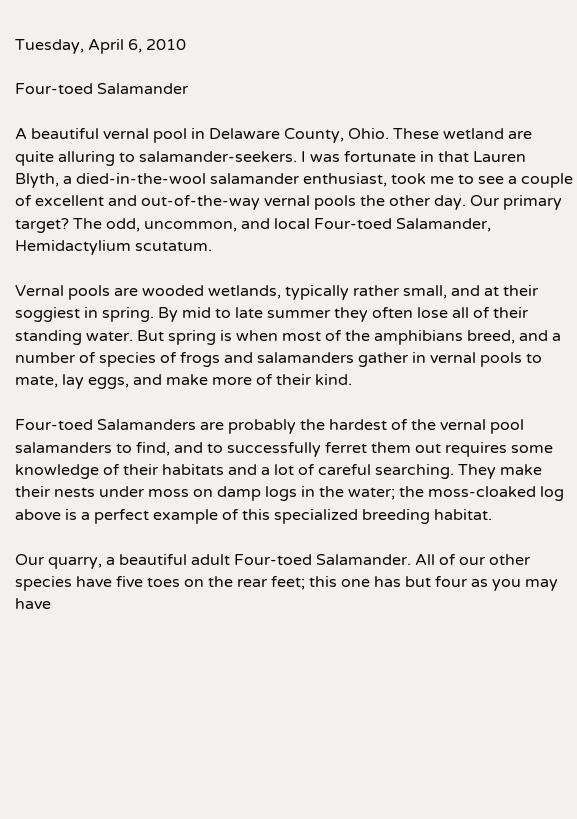Tuesday, April 6, 2010

Four-toed Salamander

A beautiful vernal pool in Delaware County, Ohio. These wetland are quite alluring to salamander-seekers. I was fortunate in that Lauren Blyth, a died-in-the-wool salamander enthusiast, took me to see a couple of excellent and out-of-the-way vernal pools the other day. Our primary target? The odd, uncommon, and local Four-toed Salamander, Hemidactylium scutatum.

Vernal pools are wooded wetlands, typically rather small, and at their soggiest in spring. By mid to late summer they often lose all of their standing water. But spring is when most of the amphibians breed, and a number of species of frogs and salamanders gather in vernal pools to mate, lay eggs, and make more of their kind.

Four-toed Salamanders are probably the hardest of the vernal pool salamanders to find, and to successfully ferret them out requires some knowledge of their habitats and a lot of careful searching. They make their nests under moss on damp logs in the water; the moss-cloaked log above is a perfect example of this specialized breeding habitat.

Our quarry, a beautiful adult Four-toed Salamander. All of our other species have five toes on the rear feet; this one has but four as you may have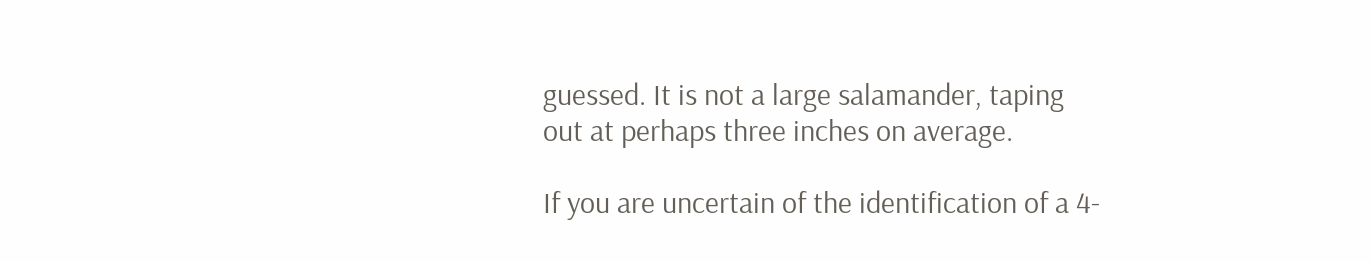guessed. It is not a large salamander, taping out at perhaps three inches on average.

If you are uncertain of the identification of a 4-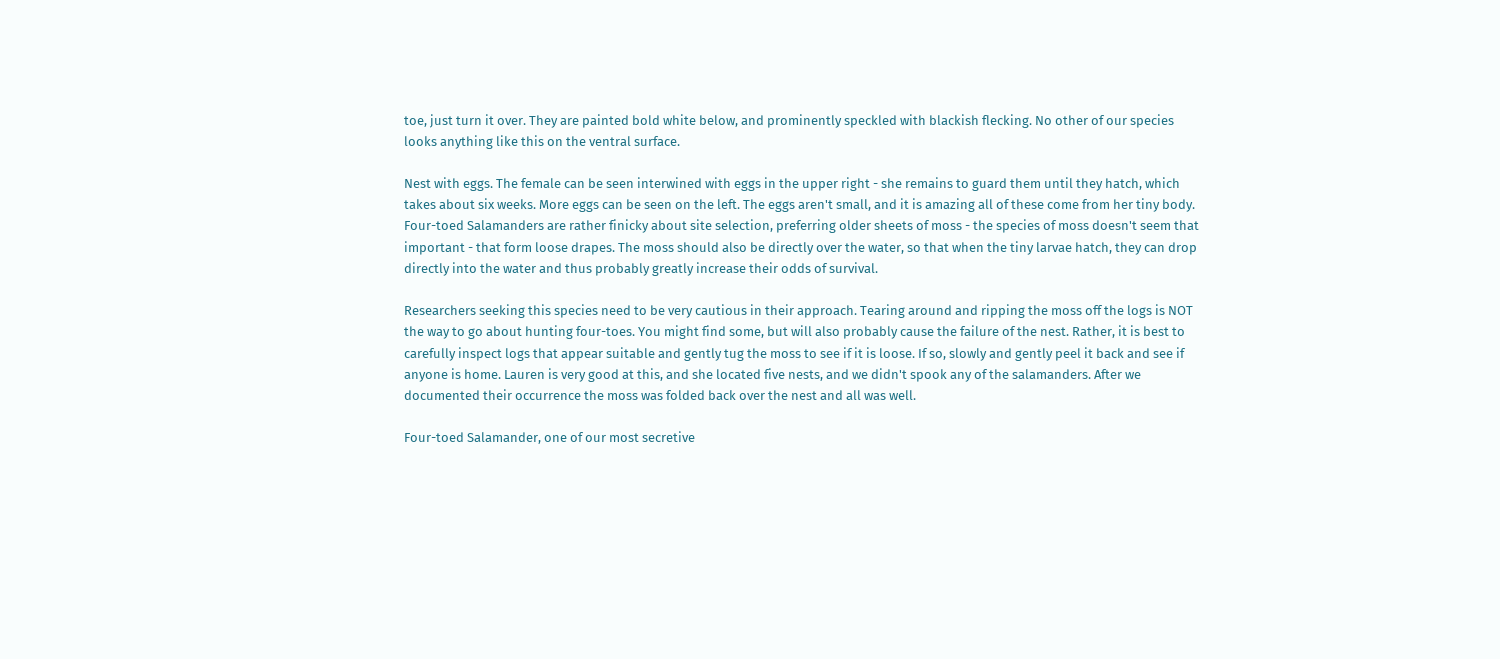toe, just turn it over. They are painted bold white below, and prominently speckled with blackish flecking. No other of our species looks anything like this on the ventral surface.

Nest with eggs. The female can be seen interwined with eggs in the upper right - she remains to guard them until they hatch, which takes about six weeks. More eggs can be seen on the left. The eggs aren't small, and it is amazing all of these come from her tiny body. Four-toed Salamanders are rather finicky about site selection, preferring older sheets of moss - the species of moss doesn't seem that important - that form loose drapes. The moss should also be directly over the water, so that when the tiny larvae hatch, they can drop directly into the water and thus probably greatly increase their odds of survival.

Researchers seeking this species need to be very cautious in their approach. Tearing around and ripping the moss off the logs is NOT the way to go about hunting four-toes. You might find some, but will also probably cause the failure of the nest. Rather, it is best to carefully inspect logs that appear suitable and gently tug the moss to see if it is loose. If so, slowly and gently peel it back and see if anyone is home. Lauren is very good at this, and she located five nests, and we didn't spook any of the salamanders. After we documented their occurrence the moss was folded back over the nest and all was well.

Four-toed Salamander, one of our most secretive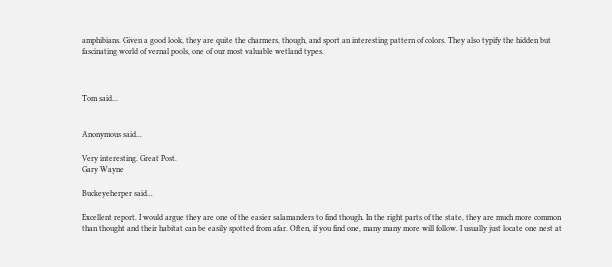amphibians. Given a good look, they are quite the charmers, though, and sport an interesting pattern of colors. They also typify the hidden but fascinating world of vernal pools, one of our most valuable wetland types.



Tom said...


Anonymous said...

Very interesting. Great Post.
Gary Wayne

Buckeyeherper said...

Excellent report. I would argue they are one of the easier salamanders to find though. In the right parts of the state, they are much more common than thought and their habitat can be easily spotted from afar. Often, if you find one, many many more will follow. I usually just locate one nest at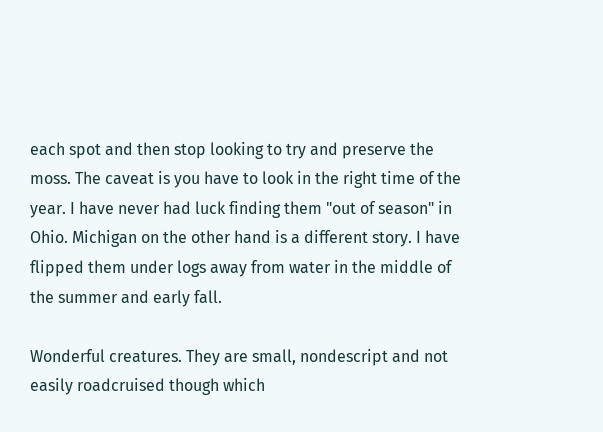each spot and then stop looking to try and preserve the moss. The caveat is you have to look in the right time of the year. I have never had luck finding them "out of season" in Ohio. Michigan on the other hand is a different story. I have flipped them under logs away from water in the middle of the summer and early fall.

Wonderful creatures. They are small, nondescript and not easily roadcruised though which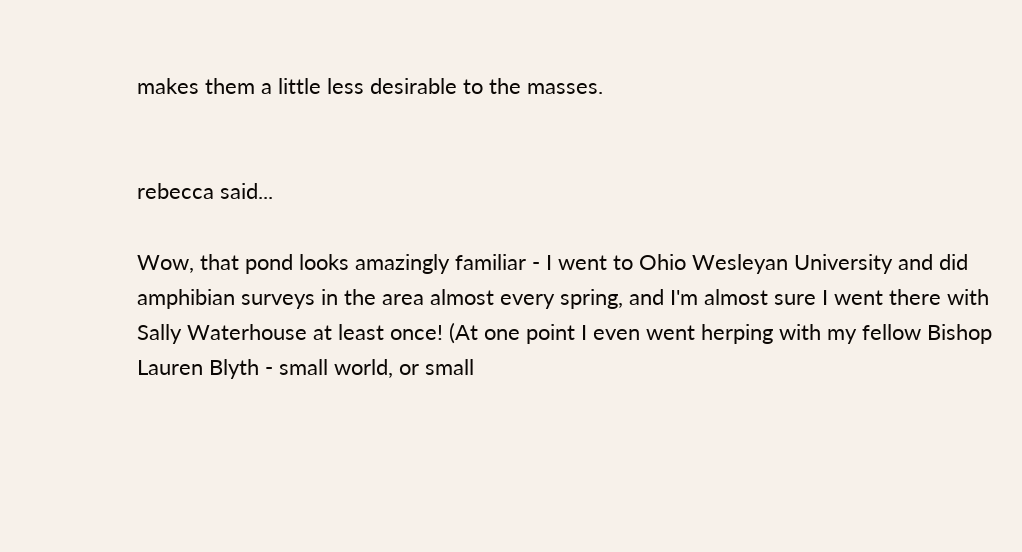makes them a little less desirable to the masses.


rebecca said...

Wow, that pond looks amazingly familiar - I went to Ohio Wesleyan University and did amphibian surveys in the area almost every spring, and I'm almost sure I went there with Sally Waterhouse at least once! (At one point I even went herping with my fellow Bishop Lauren Blyth - small world, or small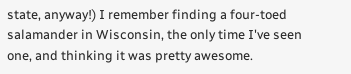state, anyway!) I remember finding a four-toed salamander in Wisconsin, the only time I've seen one, and thinking it was pretty awesome.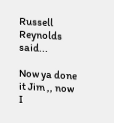Russell Reynolds said...

Now ya done it Jim ,, now I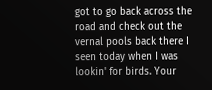got to go back across the road and check out the vernal pools back there I seen today when I was lookin' for birds. Your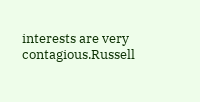interests are very contagious.Russell